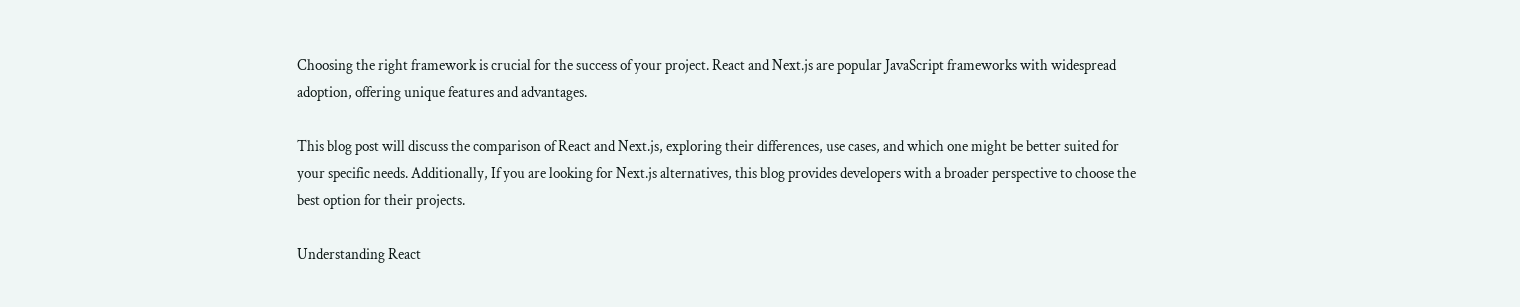Choosing the right framework is crucial for the success of your project. React and Next.js are popular JavaScript frameworks with widespread adoption, offering unique features and advantages.

This blog post will discuss the comparison of React and Next.js, exploring their differences, use cases, and which one might be better suited for your specific needs. Additionally, If you are looking for Next.js alternatives, this blog provides developers with a broader perspective to choose the best option for their projects.

Understanding React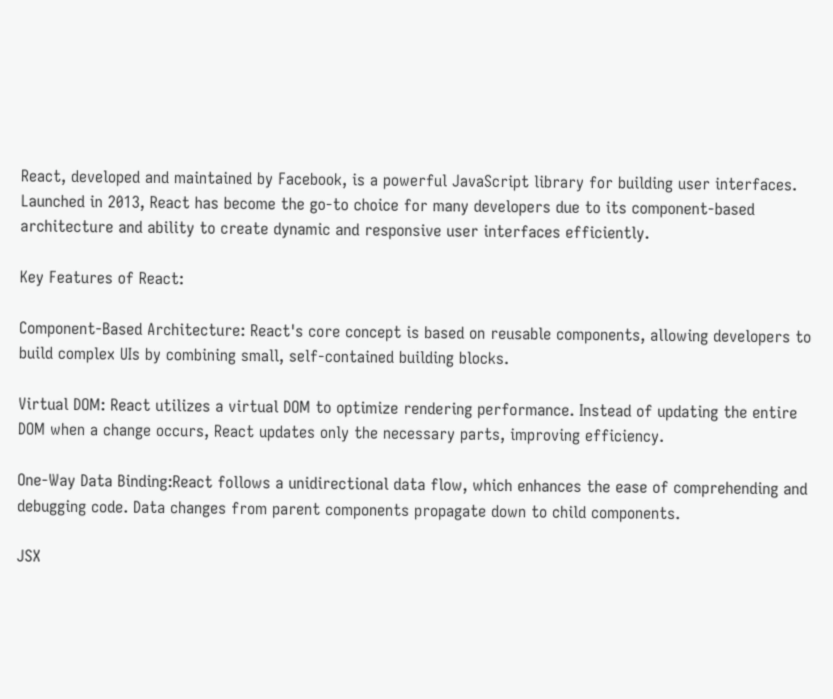React, developed and maintained by Facebook, is a powerful JavaScript library for building user interfaces. Launched in 2013, React has become the go-to choice for many developers due to its component-based architecture and ability to create dynamic and responsive user interfaces efficiently.

Key Features of React:

Component-Based Architecture: React's core concept is based on reusable components, allowing developers to build complex UIs by combining small, self-contained building blocks.

Virtual DOM: React utilizes a virtual DOM to optimize rendering performance. Instead of updating the entire DOM when a change occurs, React updates only the necessary parts, improving efficiency.

One-Way Data Binding:React follows a unidirectional data flow, which enhances the ease of comprehending and debugging code. Data changes from parent components propagate down to child components.

JSX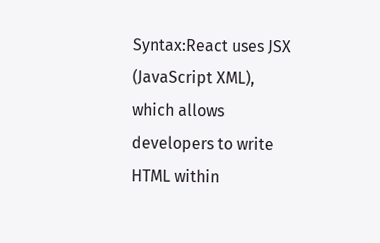Syntax:React uses JSX (JavaScript XML), which allows developers to write HTML within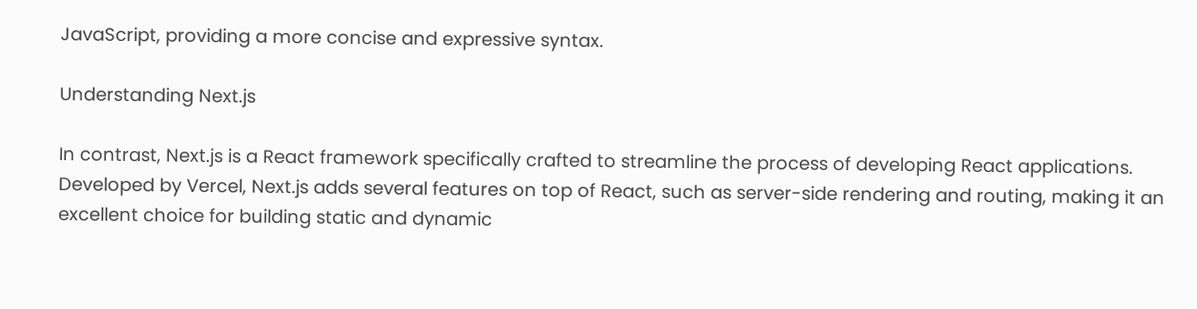JavaScript, providing a more concise and expressive syntax.

Understanding Next.js

In contrast, Next.js is a React framework specifically crafted to streamline the process of developing React applications. Developed by Vercel, Next.js adds several features on top of React, such as server-side rendering and routing, making it an excellent choice for building static and dynamic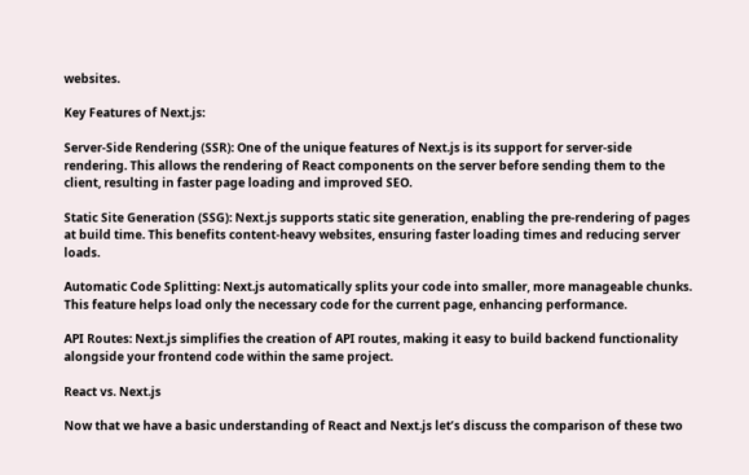websites.

Key Features of Next.js:

Server-Side Rendering (SSR): One of the unique features of Next.js is its support for server-side rendering. This allows the rendering of React components on the server before sending them to the client, resulting in faster page loading and improved SEO.

Static Site Generation (SSG): Next.js supports static site generation, enabling the pre-rendering of pages at build time. This benefits content-heavy websites, ensuring faster loading times and reducing server loads.

Automatic Code Splitting: Next.js automatically splits your code into smaller, more manageable chunks. This feature helps load only the necessary code for the current page, enhancing performance.

API Routes: Next.js simplifies the creation of API routes, making it easy to build backend functionality alongside your frontend code within the same project.

React vs. Next.js

Now that we have a basic understanding of React and Next.js let’s discuss the comparison of these two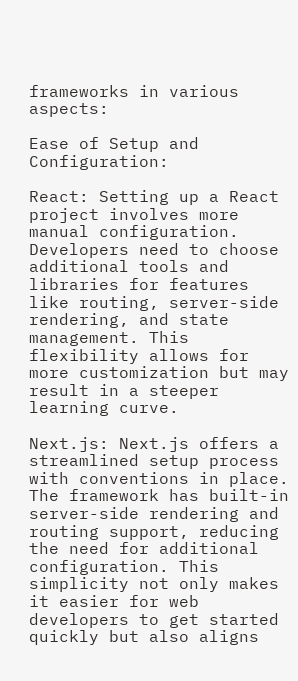frameworks in various aspects:

Ease of Setup and Configuration:

React: Setting up a React project involves more manual configuration. Developers need to choose additional tools and libraries for features like routing, server-side rendering, and state management. This flexibility allows for more customization but may result in a steeper learning curve.

Next.js: Next.js offers a streamlined setup process with conventions in place. The framework has built-in server-side rendering and routing support, reducing the need for additional configuration. This simplicity not only makes it easier for web developers to get started quickly but also aligns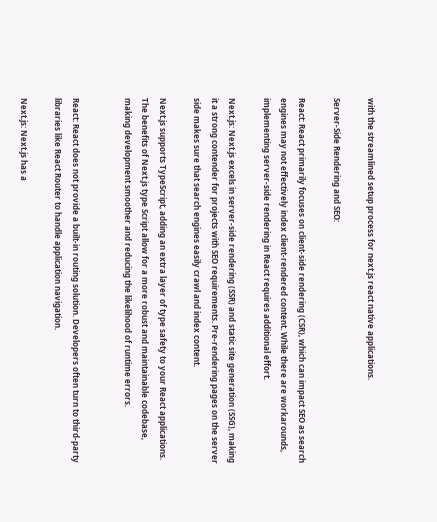with the streamlined setup process for next.js react native applications.

Server-Side Rendering and SEO:

React: React primarily focuses on client-side rendering (CSR), which can impact SEO as search engines may not effectively index client-rendered content. While there are workarounds, implementing server-side rendering in React requires additional effort.

Next.js: Next.js excels in server-side rendering (SSR) and static site generation (SSG), making it a strong contender for projects with SEO requirements. Pre-rendering pages on the server side makes sure that search engines easily crawl and index content.

Next.js supports TypeScript, adding an extra layer of type safety to your React applications. The benefits of Next.js type Script allow for a more robust and maintainable codebase, making development smoother and reducing the likelihood of runtime errors.


React: React does not provide a built-in routing solution. Developers often turn to third-party libraries like React Router to handle application navigation.

Next.js: Next.js has a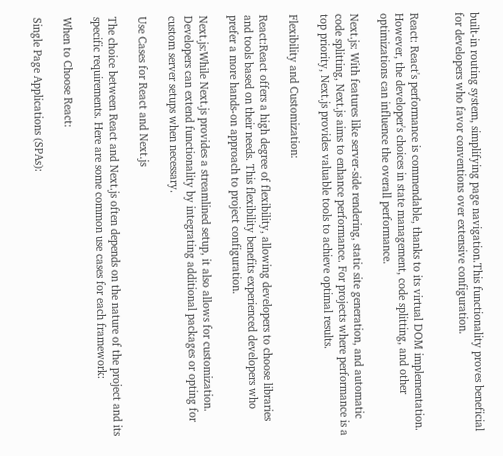built-in routing system, simplifying page navigation.This functionality proves beneficial for developers who favor conventions over extensive configuration.


React: React's performance is commendable, thanks to its virtual DOM implementation. However, the developer's choices in state management, code splitting, and other optimizations can influence the overall performance.

Next.js: With features like server-side rendering, static site generation, and automatic code splitting, Next.js aims to enhance performance. For projects where performance is a top priority, Next.js provides valuable tools to achieve optimal results.

Flexibility and Customization:

React:React offers a high degree of flexibility, allowing developers to choose libraries and tools based on their needs. This flexibility benefits experienced developers who prefer a more hands-on approach to project configuration.

Next.js:While Next.js provides a streamlined setup, it also allows for customization. Developers can extend functionality by integrating additional packages or opting for custom server setups when necessary.

Use Cases for React and Next.js

The choice between React and Next.js often depends on the nature of the project and its specific requirements. Here are some common use cases for each framework:

When to Choose React:

Single Page Applications (SPAs):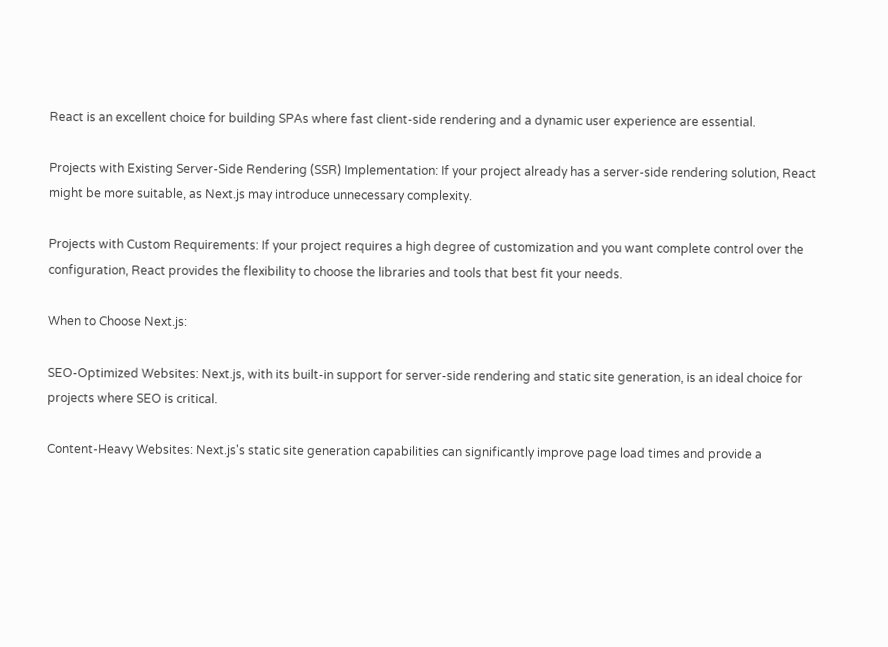React is an excellent choice for building SPAs where fast client-side rendering and a dynamic user experience are essential.

Projects with Existing Server-Side Rendering (SSR) Implementation: If your project already has a server-side rendering solution, React might be more suitable, as Next.js may introduce unnecessary complexity.

Projects with Custom Requirements: If your project requires a high degree of customization and you want complete control over the configuration, React provides the flexibility to choose the libraries and tools that best fit your needs.

When to Choose Next.js:

SEO-Optimized Websites: Next.js, with its built-in support for server-side rendering and static site generation, is an ideal choice for projects where SEO is critical.

Content-Heavy Websites: Next.js's static site generation capabilities can significantly improve page load times and provide a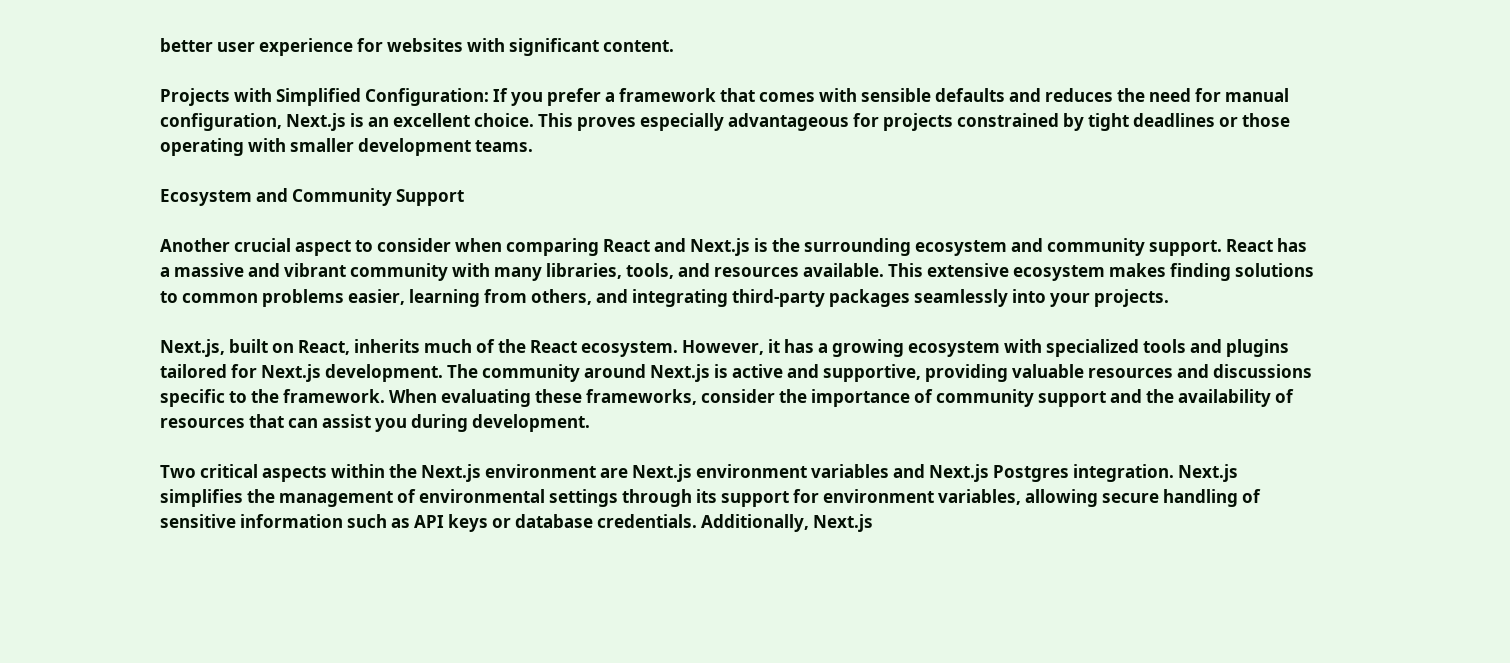better user experience for websites with significant content.

Projects with Simplified Configuration: If you prefer a framework that comes with sensible defaults and reduces the need for manual configuration, Next.js is an excellent choice. This proves especially advantageous for projects constrained by tight deadlines or those operating with smaller development teams.

Ecosystem and Community Support

Another crucial aspect to consider when comparing React and Next.js is the surrounding ecosystem and community support. React has a massive and vibrant community with many libraries, tools, and resources available. This extensive ecosystem makes finding solutions to common problems easier, learning from others, and integrating third-party packages seamlessly into your projects.

Next.js, built on React, inherits much of the React ecosystem. However, it has a growing ecosystem with specialized tools and plugins tailored for Next.js development. The community around Next.js is active and supportive, providing valuable resources and discussions specific to the framework. When evaluating these frameworks, consider the importance of community support and the availability of resources that can assist you during development.

Two critical aspects within the Next.js environment are Next.js environment variables and Next.js Postgres integration. Next.js simplifies the management of environmental settings through its support for environment variables, allowing secure handling of sensitive information such as API keys or database credentials. Additionally, Next.js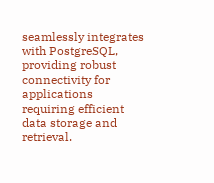seamlessly integrates with PostgreSQL, providing robust connectivity for applications requiring efficient data storage and retrieval.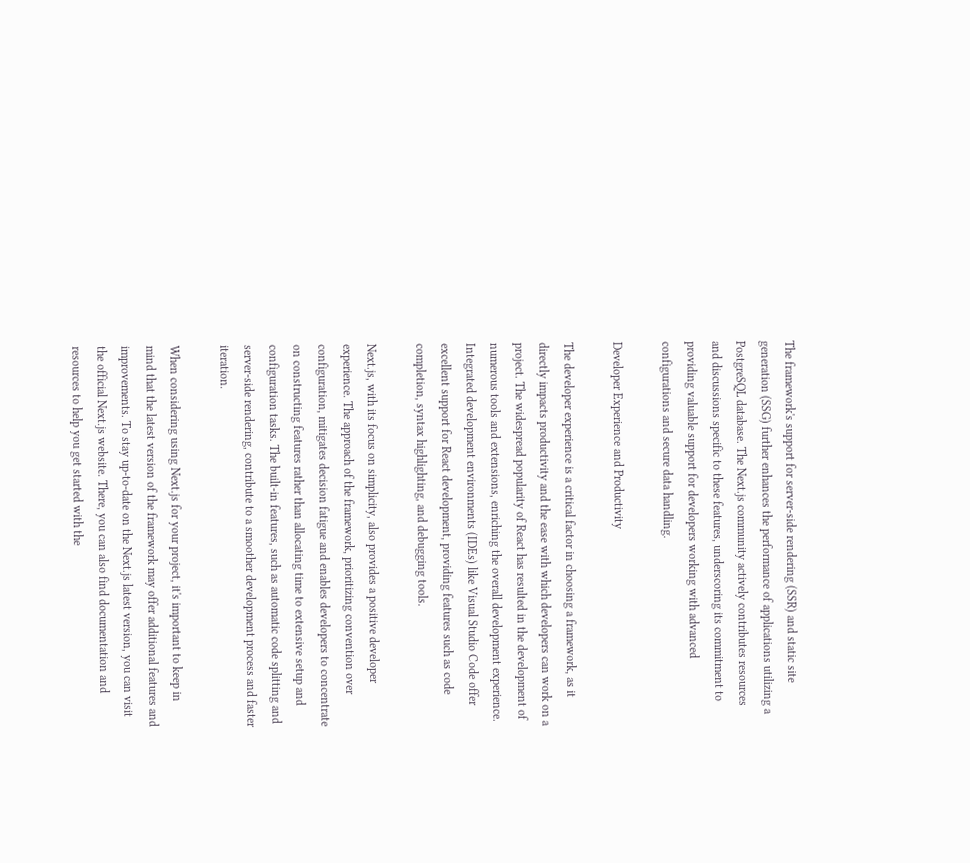The framework's support for server-side rendering (SSR) and static site generation (SSG) further enhances the performance of applications utilizing a PostgreSQL database. The Next.js community actively contributes resources and discussions specific to these features, underscoring its commitment to providing valuable support for developers working with advanced configurations and secure data handling.

Developer Experience and Productivity

The developer experience is a critical factor in choosing a framework, as it directly impacts productivity and the ease with which developers can work on a project. The widespread popularity of React has resulted in the development of numerous tools and extensions, enriching the overall development experience. Integrated development environments (IDEs) like Visual Studio Code offer excellent support for React development, providing features such as code completion, syntax highlighting, and debugging tools.

Next.js, with its focus on simplicity, also provides a positive developer experience. The approach of the framework, prioritizing convention over configuration, mitigates decision fatigue and enables developers to concentrate on constructing features rather than allocating time to extensive setup and configuration tasks. The built-in features, such as automatic code splitting and server-side rendering, contribute to a smoother development process and faster iteration.

When considering using Next.js for your project, it's important to keep in mind that the latest version of the framework may offer additional features and improvements. To stay up-to-date on the Next.js latest version, you can visit the official Next.js website. There, you can also find documentation and resources to help you get started with the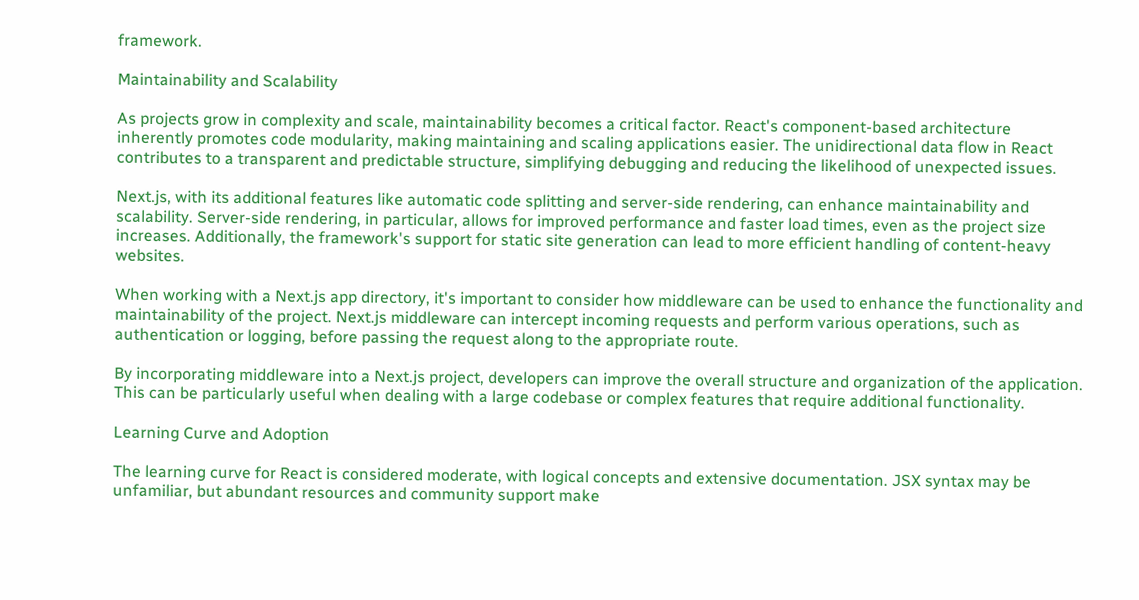framework.

Maintainability and Scalability

As projects grow in complexity and scale, maintainability becomes a critical factor. React's component-based architecture inherently promotes code modularity, making maintaining and scaling applications easier. The unidirectional data flow in React contributes to a transparent and predictable structure, simplifying debugging and reducing the likelihood of unexpected issues.

Next.js, with its additional features like automatic code splitting and server-side rendering, can enhance maintainability and scalability. Server-side rendering, in particular, allows for improved performance and faster load times, even as the project size increases. Additionally, the framework's support for static site generation can lead to more efficient handling of content-heavy websites.

When working with a Next.js app directory, it's important to consider how middleware can be used to enhance the functionality and maintainability of the project. Next.js middleware can intercept incoming requests and perform various operations, such as authentication or logging, before passing the request along to the appropriate route.

By incorporating middleware into a Next.js project, developers can improve the overall structure and organization of the application. This can be particularly useful when dealing with a large codebase or complex features that require additional functionality.

Learning Curve and Adoption

The learning curve for React is considered moderate, with logical concepts and extensive documentation. JSX syntax may be unfamiliar, but abundant resources and community support make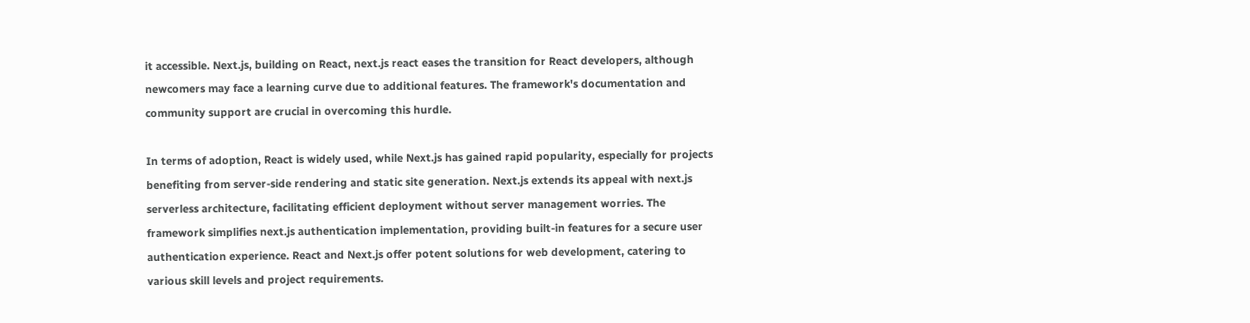it accessible. Next.js, building on React, next.js react eases the transition for React developers, although newcomers may face a learning curve due to additional features. The framework's documentation and community support are crucial in overcoming this hurdle.

In terms of adoption, React is widely used, while Next.js has gained rapid popularity, especially for projects benefiting from server-side rendering and static site generation. Next.js extends its appeal with next.js serverless architecture, facilitating efficient deployment without server management worries. The framework simplifies next.js authentication implementation, providing built-in features for a secure user authentication experience. React and Next.js offer potent solutions for web development, catering to various skill levels and project requirements.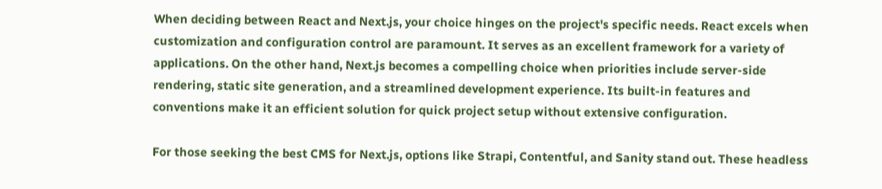When deciding between React and Next.js, your choice hinges on the project's specific needs. React excels when customization and configuration control are paramount. It serves as an excellent framework for a variety of applications. On the other hand, Next.js becomes a compelling choice when priorities include server-side rendering, static site generation, and a streamlined development experience. Its built-in features and conventions make it an efficient solution for quick project setup without extensive configuration.

For those seeking the best CMS for Next.js, options like Strapi, Contentful, and Sanity stand out. These headless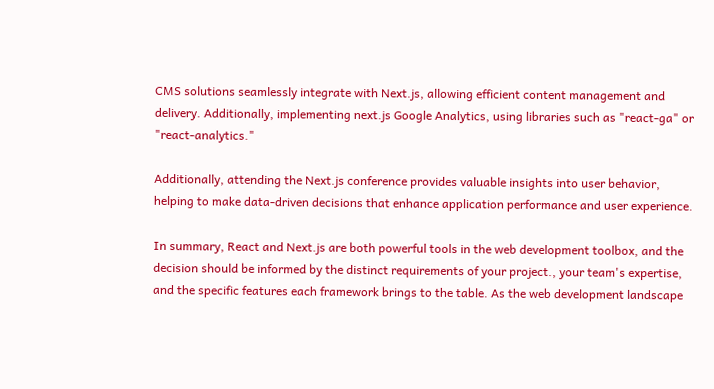CMS solutions seamlessly integrate with Next.js, allowing efficient content management and delivery. Additionally, implementing next.js Google Analytics, using libraries such as "react-ga" or "react-analytics."

Additionally, attending the Next.js conference provides valuable insights into user behavior, helping to make data-driven decisions that enhance application performance and user experience.

In summary, React and Next.js are both powerful tools in the web development toolbox, and the decision should be informed by the distinct requirements of your project., your team's expertise, and the specific features each framework brings to the table. As the web development landscape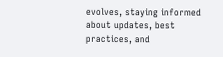evolves, staying informed about updates, best practices, and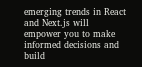emerging trends in React and Next.js will empower you to make informed decisions and build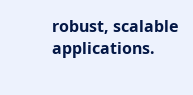robust, scalable applications.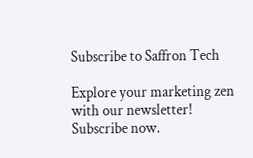Subscribe to Saffron Tech

Explore your marketing zen with our newsletter! Subscribe now.